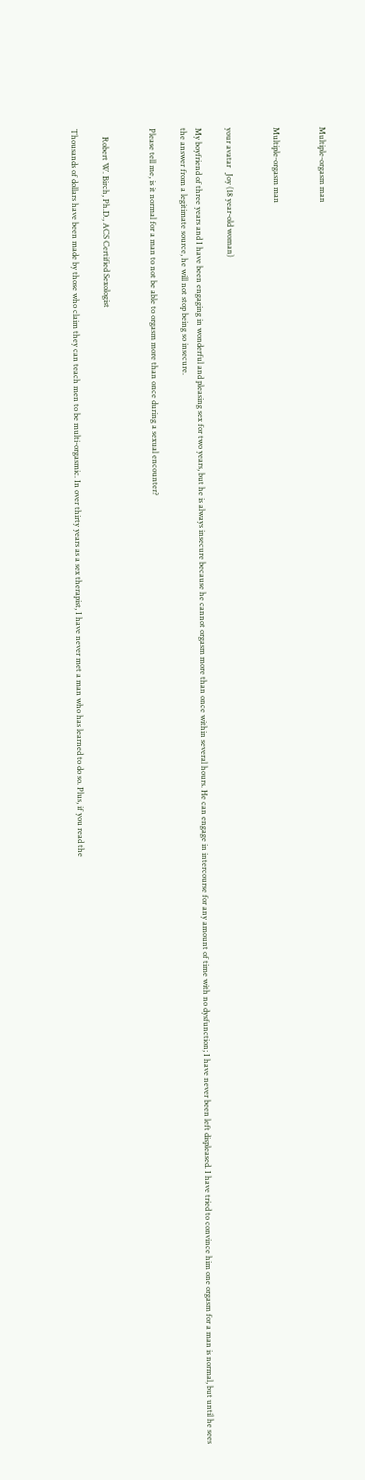Multiple-orgasm man


Multiple-orgasm man


your avatar   Joy (18 year-old woman)

My boyfriend of three years and I have been engaging in wonderful and pleasing sex for two years, but he is always insecure because he cannot orgasm more than once within several hours. He can engage in intercourse for any amount of time with no dysfunction; I have never been left displeased. I have tried to convince him one orgasm for a man is normal, but until he sees the answer from a legitimate source, he will not stop being so insecure.

Please tell me, is it normal for a man to not be able to orgasm more than once during a sexual encounter?


    Robert W. Birch, Ph.D., ACS Certified Sexologist

Thousands of dollars have been made by those who claim they can teach men to be multi-orgasmic. In over thirty years as a sex therapist, I have never met a man who has learned to do so. Plus, if you read the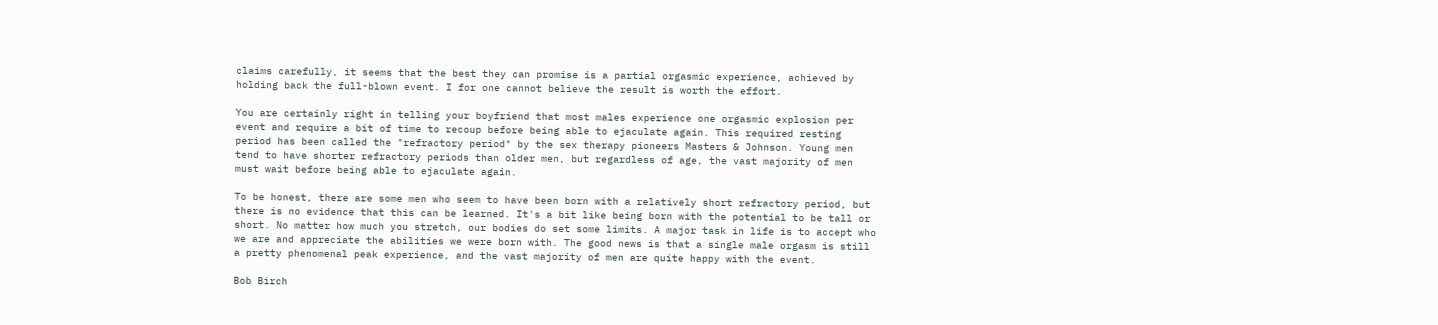claims carefully, it seems that the best they can promise is a partial orgasmic experience, achieved by holding back the full-blown event. I for one cannot believe the result is worth the effort.

You are certainly right in telling your boyfriend that most males experience one orgasmic explosion per event and require a bit of time to recoup before being able to ejaculate again. This required resting period has been called the "refractory period" by the sex therapy pioneers Masters & Johnson. Young men tend to have shorter refractory periods than older men, but regardless of age, the vast majority of men must wait before being able to ejaculate again.

To be honest, there are some men who seem to have been born with a relatively short refractory period, but there is no evidence that this can be learned. It's a bit like being born with the potential to be tall or short. No matter how much you stretch, our bodies do set some limits. A major task in life is to accept who we are and appreciate the abilities we were born with. The good news is that a single male orgasm is still a pretty phenomenal peak experience, and the vast majority of men are quite happy with the event.

Bob Birch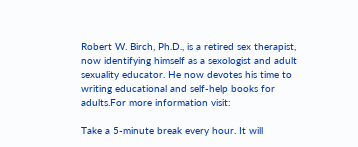Robert W. Birch, Ph.D., is a retired sex therapist, now identifying himself as a sexologist and adult sexuality educator. He now devotes his time to writing educational and self-help books for adults.For more information visit:

Take a 5-minute break every hour. It will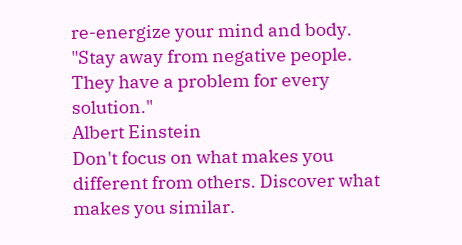re-energize your mind and body.
"Stay away from negative people. They have a problem for every solution."
Albert Einstein
Don't focus on what makes you different from others. Discover what makes you similar.